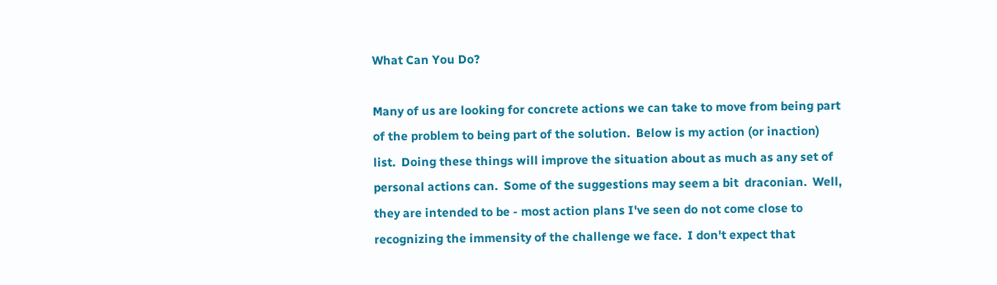What Can You Do?

Many of us are looking for concrete actions we can take to move from being part of the problem to being part of the solution.  Below is my action (or inaction) list.  Doing these things will improve the situation about as much as any set of personal actions can.  Some of the suggestions may seem a bit  draconian.  Well, they are intended to be - most action plans I've seen do not come close to recognizing the immensity of the challenge we face.  I don't expect that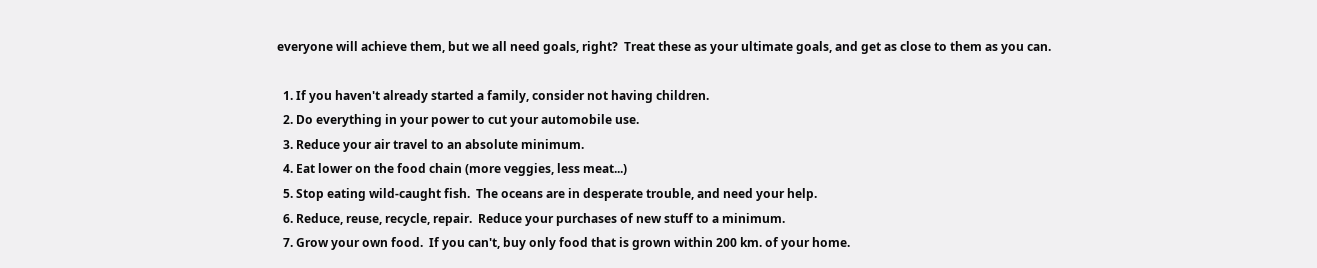everyone will achieve them, but we all need goals, right?  Treat these as your ultimate goals, and get as close to them as you can.

  1. If you haven't already started a family, consider not having children.
  2. Do everything in your power to cut your automobile use.
  3. Reduce your air travel to an absolute minimum.
  4. Eat lower on the food chain (more veggies, less meat...)
  5. Stop eating wild-caught fish.  The oceans are in desperate trouble, and need your help.
  6. Reduce, reuse, recycle, repair.  Reduce your purchases of new stuff to a minimum.
  7. Grow your own food.  If you can't, buy only food that is grown within 200 km. of your home.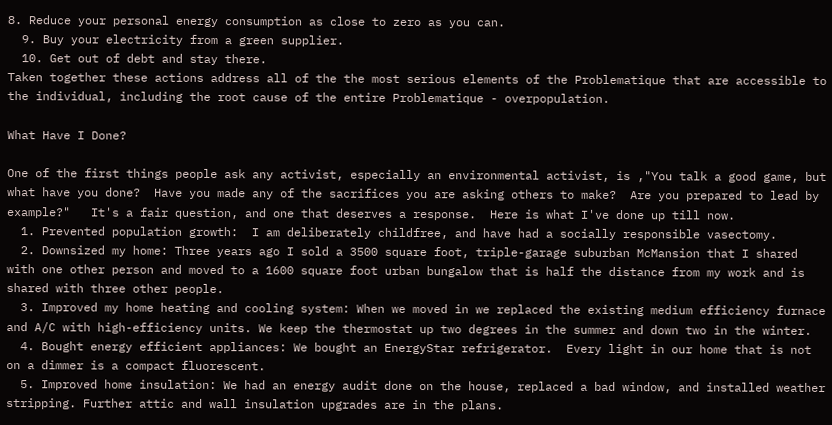8. Reduce your personal energy consumption as close to zero as you can.
  9. Buy your electricity from a green supplier.
  10. Get out of debt and stay there.
Taken together these actions address all of the the most serious elements of the Problematique that are accessible to the individual, including the root cause of the entire Problematique - overpopulation.

What Have I Done?

One of the first things people ask any activist, especially an environmental activist, is ,"You talk a good game, but what have you done?  Have you made any of the sacrifices you are asking others to make?  Are you prepared to lead by example?"   It's a fair question, and one that deserves a response.  Here is what I've done up till now.
  1. Prevented population growth:  I am deliberately childfree, and have had a socially responsible vasectomy.
  2. Downsized my home: Three years ago I sold a 3500 square foot, triple-garage suburban McMansion that I shared with one other person and moved to a 1600 square foot urban bungalow that is half the distance from my work and is shared with three other people.
  3. Improved my home heating and cooling system: When we moved in we replaced the existing medium efficiency furnace and A/C with high-efficiency units. We keep the thermostat up two degrees in the summer and down two in the winter.
  4. Bought energy efficient appliances: We bought an EnergyStar refrigerator.  Every light in our home that is not on a dimmer is a compact fluorescent.
  5. Improved home insulation: We had an energy audit done on the house, replaced a bad window, and installed weather stripping. Further attic and wall insulation upgrades are in the plans.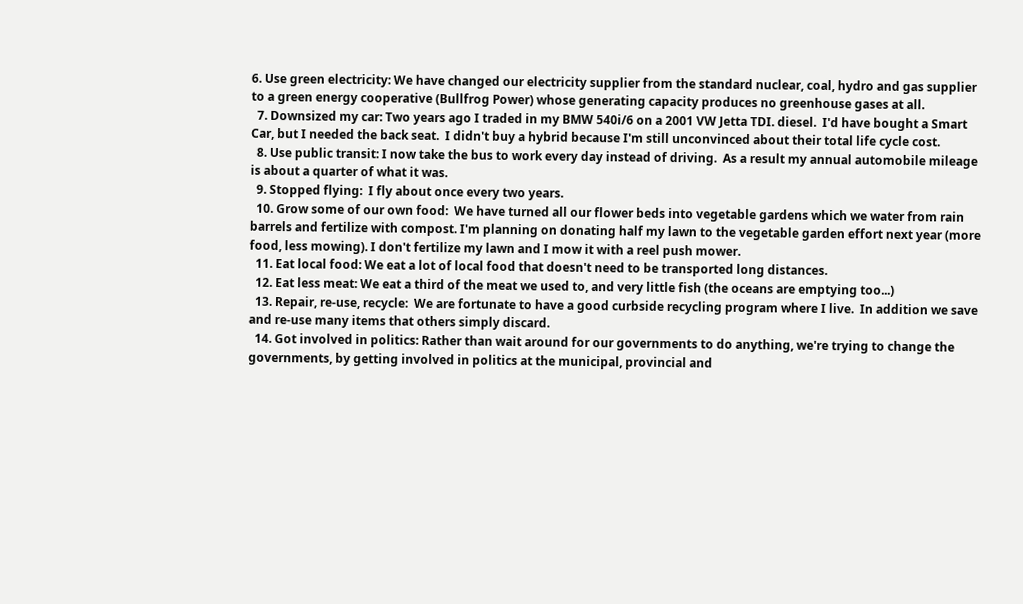6. Use green electricity: We have changed our electricity supplier from the standard nuclear, coal, hydro and gas supplier to a green energy cooperative (Bullfrog Power) whose generating capacity produces no greenhouse gases at all.
  7. Downsized my car: Two years ago I traded in my BMW 540i/6 on a 2001 VW Jetta TDI. diesel.  I'd have bought a Smart Car, but I needed the back seat.  I didn't buy a hybrid because I'm still unconvinced about their total life cycle cost.
  8. Use public transit: I now take the bus to work every day instead of driving.  As a result my annual automobile mileage is about a quarter of what it was.
  9. Stopped flying:  I fly about once every two years.
  10. Grow some of our own food:  We have turned all our flower beds into vegetable gardens which we water from rain barrels and fertilize with compost. I'm planning on donating half my lawn to the vegetable garden effort next year (more food, less mowing). I don't fertilize my lawn and I mow it with a reel push mower.
  11. Eat local food: We eat a lot of local food that doesn't need to be transported long distances.
  12. Eat less meat: We eat a third of the meat we used to, and very little fish (the oceans are emptying too...)
  13. Repair, re-use, recycle:  We are fortunate to have a good curbside recycling program where I live.  In addition we save and re-use many items that others simply discard.
  14. Got involved in politics: Rather than wait around for our governments to do anything, we're trying to change the governments, by getting involved in politics at the municipal, provincial and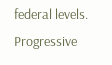federal levels. Progressive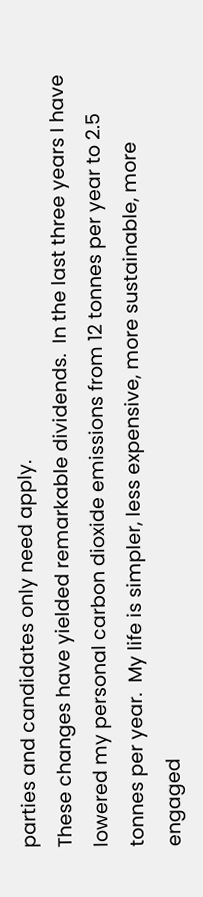parties and candidates only need apply.
These changes have yielded remarkable dividends.  In the last three years I have lowered my personal carbon dioxide emissions from 12 tonnes per year to 2.5 tonnes per year.  My life is simpler, less expensive, more sustainable, more engaged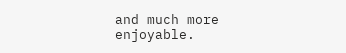and much more enjoyable.